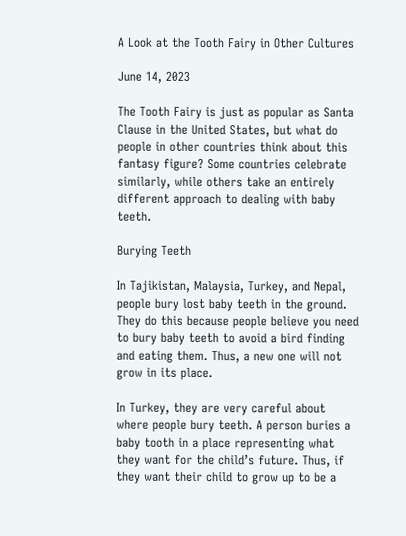A Look at the Tooth Fairy in Other Cultures

June 14, 2023

The Tooth Fairy is just as popular as Santa Clause in the United States, but what do people in other countries think about this fantasy figure? Some countries celebrate similarly, while others take an entirely different approach to dealing with baby teeth.

Burying Teeth

In Tajikistan, Malaysia, Turkey, and Nepal, people bury lost baby teeth in the ground. They do this because people believe you need to bury baby teeth to avoid a bird finding and eating them. Thus, a new one will not grow in its place.

In Turkey, they are very careful about where people bury teeth. A person buries a baby tooth in a place representing what they want for the child’s future. Thus, if they want their child to grow up to be a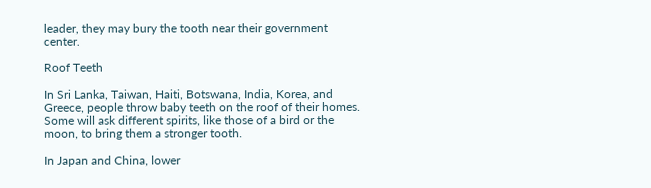leader, they may bury the tooth near their government center.

Roof Teeth

In Sri Lanka, Taiwan, Haiti, Botswana, India, Korea, and Greece, people throw baby teeth on the roof of their homes. Some will ask different spirits, like those of a bird or the moon, to bring them a stronger tooth.

In Japan and China, lower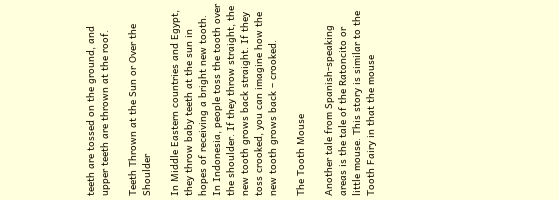teeth are tossed on the ground, and upper teeth are thrown at the roof.

Teeth Thrown at the Sun or Over the Shoulder

In Middle Eastern countries and Egypt, they throw baby teeth at the sun in hopes of receiving a bright new tooth. In Indonesia, people toss the tooth over the shoulder. If they throw straight, the new tooth grows back straight. If they toss crooked, you can imagine how the new tooth grows back – crooked.

The Tooth Mouse

Another tale from Spanish-speaking areas is the tale of the Ratoncito or little mouse. This story is similar to the Tooth Fairy in that the mouse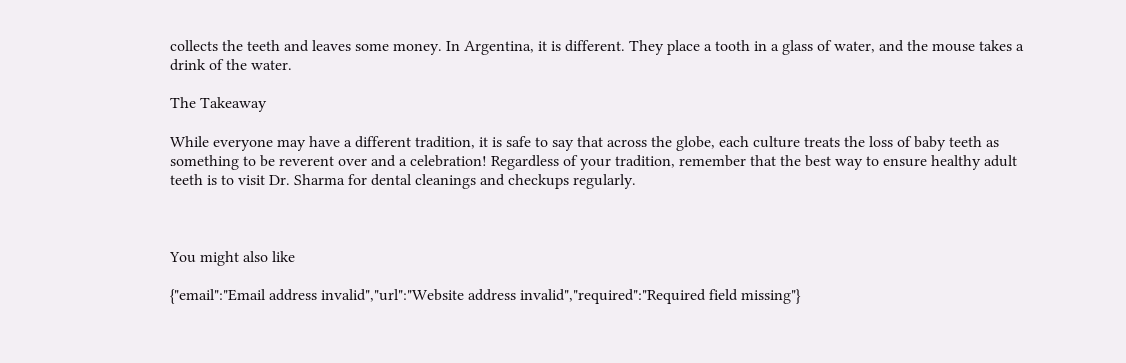collects the teeth and leaves some money. In Argentina, it is different. They place a tooth in a glass of water, and the mouse takes a drink of the water.

The Takeaway

While everyone may have a different tradition, it is safe to say that across the globe, each culture treats the loss of baby teeth as something to be reverent over and a celebration! Regardless of your tradition, remember that the best way to ensure healthy adult teeth is to visit Dr. Sharma for dental cleanings and checkups regularly.



You might also like

{"email":"Email address invalid","url":"Website address invalid","required":"Required field missing"}